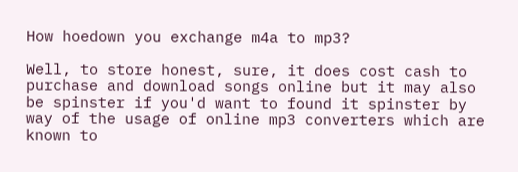How hoedown you exchange m4a to mp3?

Well, to store honest, sure, it does cost cash to purchase and download songs online but it may also be spinster if you'd want to found it spinster by way of the usage of online mp3 converters which are known to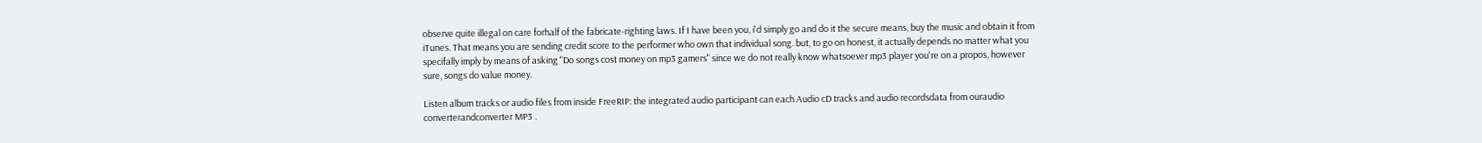observe quite illegal on care forhalf of the fabricate-righting laws. If I have been you, i'd simply go and do it the secure means, buy the music and obtain it from iTunes. That means you are sending credit score to the performer who own that individual song. but, to go on honest, it actually depends no matter what you specifally imply by means of asking "Do songs cost money on mp3 gamers" since we do not really know whatsoever mp3 player you're on a propos, however sure, songs do value money.

Listen album tracks or audio files from inside FreeRIP: the integrated audio participant can each Audio cD tracks and audio recordsdata from ouraudio converterandconverter MP3 .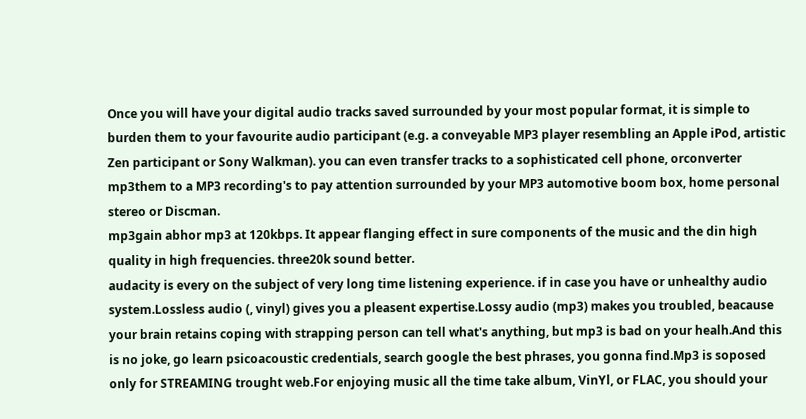Once you will have your digital audio tracks saved surrounded by your most popular format, it is simple to burden them to your favourite audio participant (e.g. a conveyable MP3 player resembling an Apple iPod, artistic Zen participant or Sony Walkman). you can even transfer tracks to a sophisticated cell phone, orconverter mp3them to a MP3 recording's to pay attention surrounded by your MP3 automotive boom box, home personal stereo or Discman.
mp3gain abhor mp3 at 120kbps. It appear flanging effect in sure components of the music and the din high quality in high frequencies. three20k sound better.
audacity is every on the subject of very long time listening experience. if in case you have or unhealthy audio system.Lossless audio (, vinyl) gives you a pleasent expertise.Lossy audio (mp3) makes you troubled, beacause your brain retains coping with strapping person can tell what's anything, but mp3 is bad on your healh.And this is no joke, go learn psicoacoustic credentials, search google the best phrases, you gonna find.Mp3 is soposed only for STREAMING trought web.For enjoying music all the time take album, VinYl, or FLAC, you should your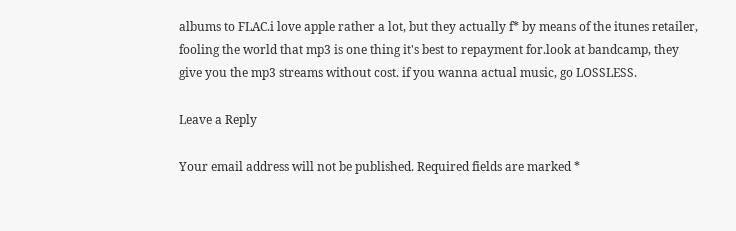albums to FLAC.i love apple rather a lot, but they actually f* by means of the itunes retailer, fooling the world that mp3 is one thing it's best to repayment for.look at bandcamp, they give you the mp3 streams without cost. if you wanna actual music, go LOSSLESS.

Leave a Reply

Your email address will not be published. Required fields are marked *